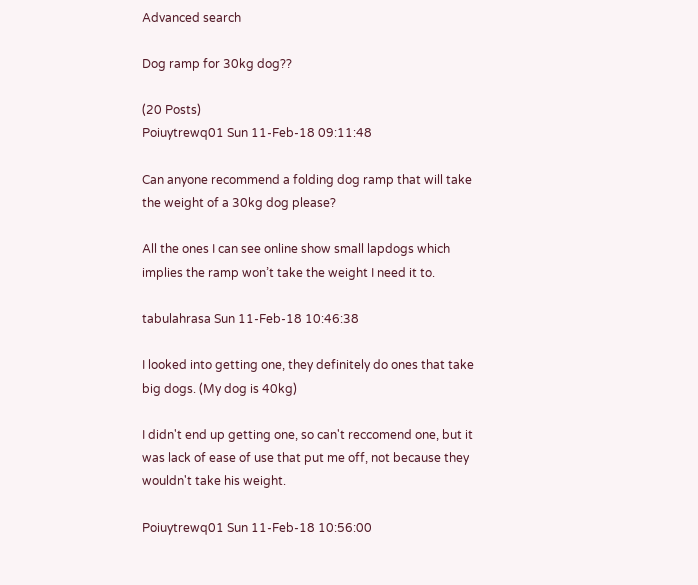Advanced search

Dog ramp for 30kg dog??

(20 Posts)
Poiuytrewq01 Sun 11-Feb-18 09:11:48

Can anyone recommend a folding dog ramp that will take the weight of a 30kg dog please?

All the ones I can see online show small lapdogs which implies the ramp won’t take the weight I need it to.

tabulahrasa Sun 11-Feb-18 10:46:38

I looked into getting one, they definitely do ones that take big dogs. (My dog is 40kg)

I didn't end up getting one, so can't reccomend one, but it was lack of ease of use that put me off, not because they wouldn't take his weight.

Poiuytrewq01 Sun 11-Feb-18 10:56:00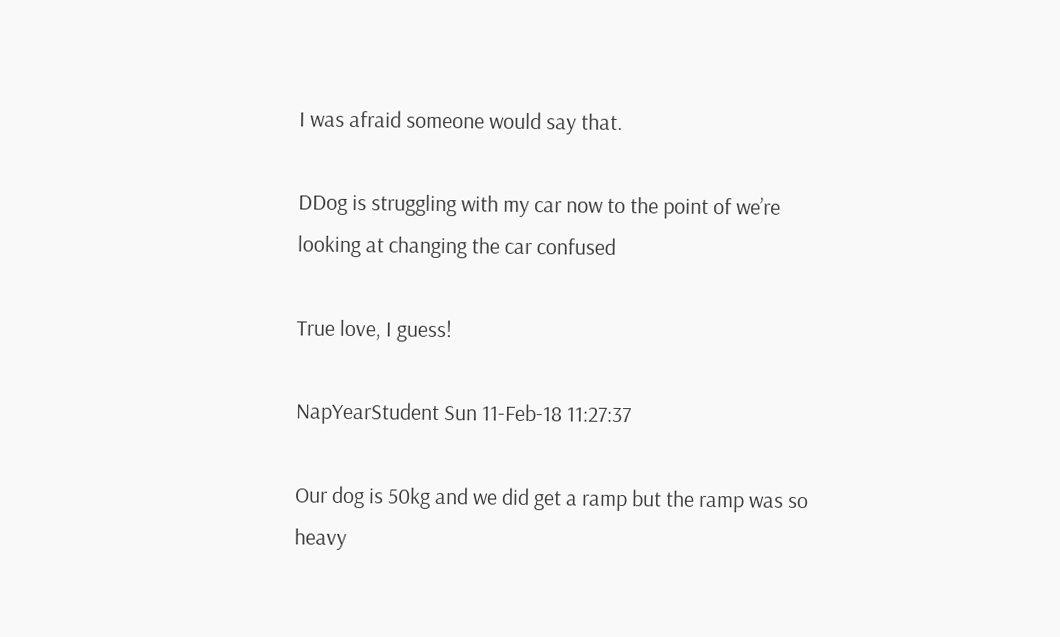I was afraid someone would say that.

DDog is struggling with my car now to the point of we’re looking at changing the car confused

True love, I guess!

NapYearStudent Sun 11-Feb-18 11:27:37

Our dog is 50kg and we did get a ramp but the ramp was so heavy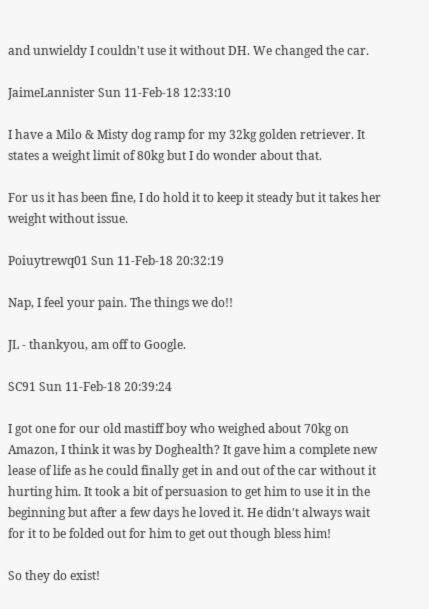and unwieldy I couldn't use it without DH. We changed the car.

JaimeLannister Sun 11-Feb-18 12:33:10

I have a Milo & Misty dog ramp for my 32kg golden retriever. It states a weight limit of 80kg but I do wonder about that.

For us it has been fine, I do hold it to keep it steady but it takes her weight without issue.

Poiuytrewq01 Sun 11-Feb-18 20:32:19

Nap, I feel your pain. The things we do!!

JL - thankyou, am off to Google.

SC91 Sun 11-Feb-18 20:39:24

I got one for our old mastiff boy who weighed about 70kg on Amazon, I think it was by Doghealth? It gave him a complete new lease of life as he could finally get in and out of the car without it hurting him. It took a bit of persuasion to get him to use it in the beginning but after a few days he loved it. He didn't always wait for it to be folded out for him to get out though bless him!

So they do exist!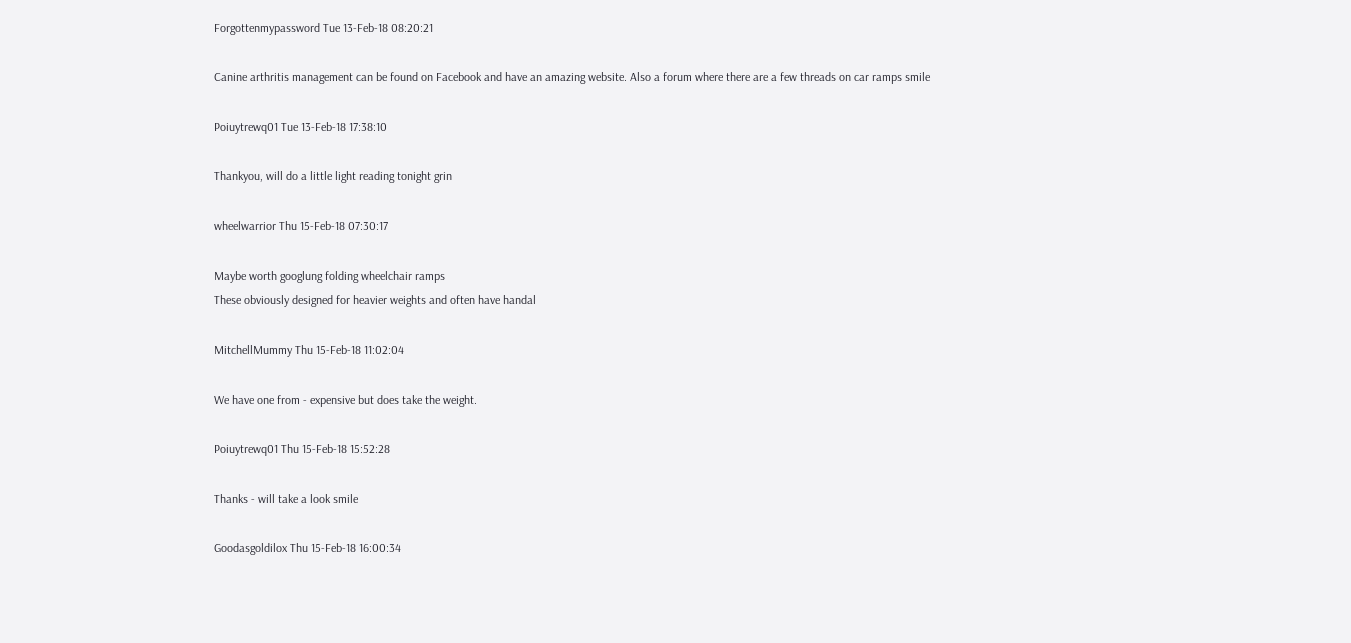Forgottenmypassword Tue 13-Feb-18 08:20:21

Canine arthritis management can be found on Facebook and have an amazing website. Also a forum where there are a few threads on car ramps smile

Poiuytrewq01 Tue 13-Feb-18 17:38:10

Thankyou, will do a little light reading tonight grin

wheelwarrior Thu 15-Feb-18 07:30:17

Maybe worth googlung folding wheelchair ramps
These obviously designed for heavier weights and often have handal

MitchellMummy Thu 15-Feb-18 11:02:04

We have one from - expensive but does take the weight.

Poiuytrewq01 Thu 15-Feb-18 15:52:28

Thanks - will take a look smile

Goodasgoldilox Thu 15-Feb-18 16:00:34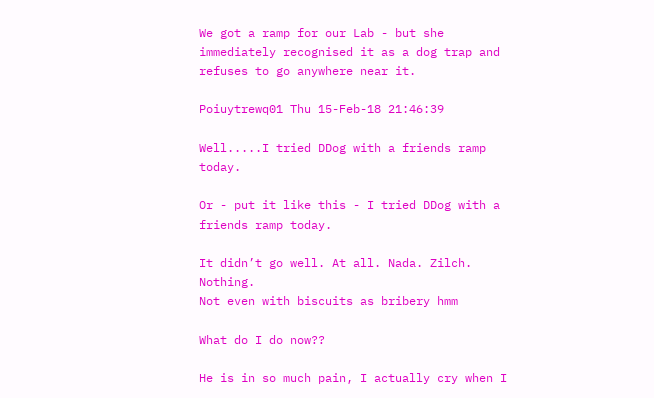We got a ramp for our Lab - but she immediately recognised it as a dog trap and refuses to go anywhere near it.

Poiuytrewq01 Thu 15-Feb-18 21:46:39

Well.....I tried DDog with a friends ramp today.

Or - put it like this - I tried DDog with a friends ramp today.

It didn’t go well. At all. Nada. Zilch. Nothing.
Not even with biscuits as bribery hmm

What do I do now??

He is in so much pain, I actually cry when I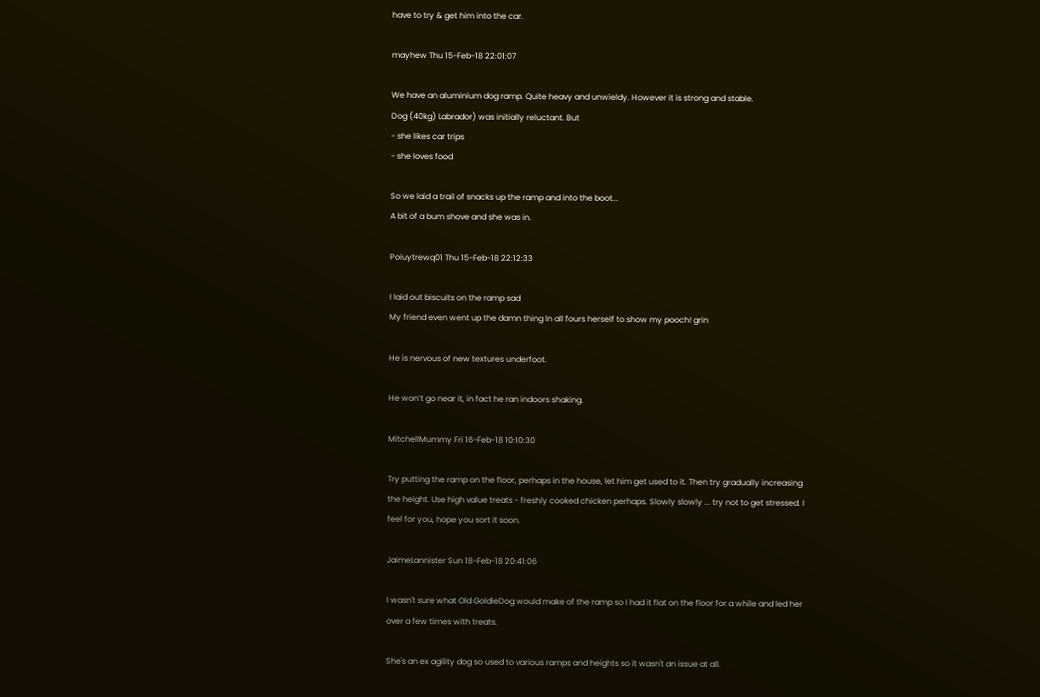have to try & get him into the car.

mayhew Thu 15-Feb-18 22:01:07

We have an aluminium dog ramp. Quite heavy and unwieldy. However it is strong and stable.
Dog (40kg) Labrador) was initially reluctant. But
- she likes car trips
- she loves food

So we laid a trail of snacks up the ramp and into the boot...
A bit of a bum shove and she was in.

Poiuytrewq01 Thu 15-Feb-18 22:12:33

I laid out biscuits on the ramp sad
My friend even went up the damn thing ln all fours herself to show my pooch! grin

He is nervous of new textures underfoot.

He won’t go near it, in fact he ran indoors shaking.

MitchellMummy Fri 16-Feb-18 10:10:30

Try putting the ramp on the floor, perhaps in the house, let him get used to it. Then try gradually increasing the height. Use high value treats - freshly cooked chicken perhaps. Slowly slowly ... try not to get stressed. I feel for you, hope you sort it soon.

JaimeLannister Sun 18-Feb-18 20:41:06

I wasn't sure what Old GoldieDog would make of the ramp so I had it flat on the floor for a while and led her over a few times with treats.

She's an ex agility dog so used to various ramps and heights so it wasn't an issue at all.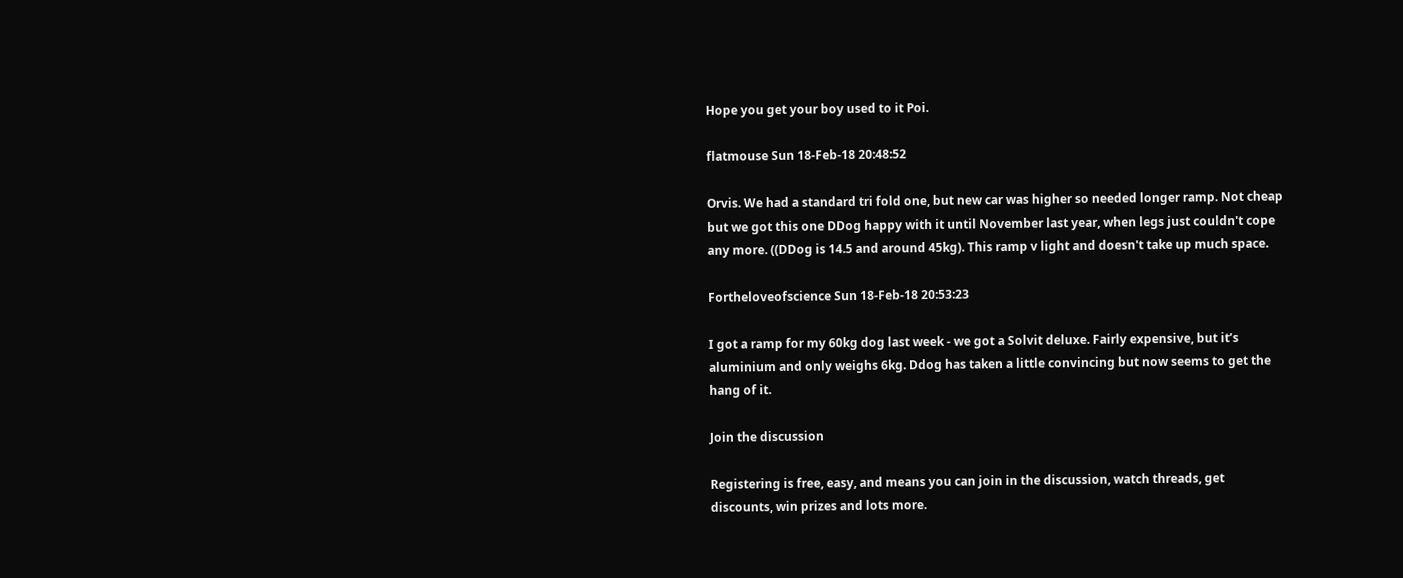Hope you get your boy used to it Poi.

flatmouse Sun 18-Feb-18 20:48:52

Orvis. We had a standard tri fold one, but new car was higher so needed longer ramp. Not cheap but we got this one DDog happy with it until November last year, when legs just couldn't cope any more. ((DDog is 14.5 and around 45kg). This ramp v light and doesn't take up much space.

Fortheloveofscience Sun 18-Feb-18 20:53:23

I got a ramp for my 60kg dog last week - we got a Solvit deluxe. Fairly expensive, but it’s aluminium and only weighs 6kg. Ddog has taken a little convincing but now seems to get the hang of it.

Join the discussion

Registering is free, easy, and means you can join in the discussion, watch threads, get discounts, win prizes and lots more.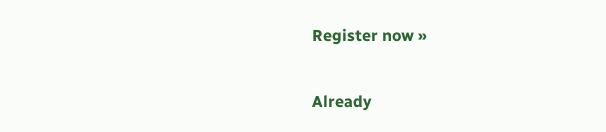Register now »

Already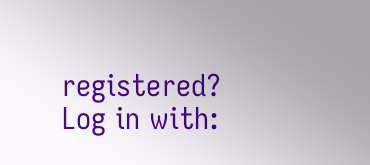registered? Log in with: